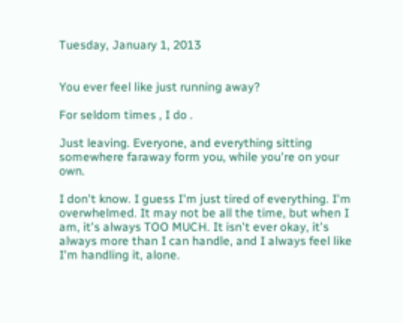Tuesday, January 1, 2013


You ever feel like just running away?

For seldom times , I do .

Just leaving. Everyone, and everything sitting somewhere faraway form you, while you're on your own.

I don't know. I guess I'm just tired of everything. I'm overwhelmed. It may not be all the time, but when I am, it's always TOO MUCH. It isn't ever okay, it's always more than I can handle, and I always feel like I'm handling it, alone.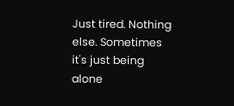Just tired. Nothing else. Sometimes it's just being alone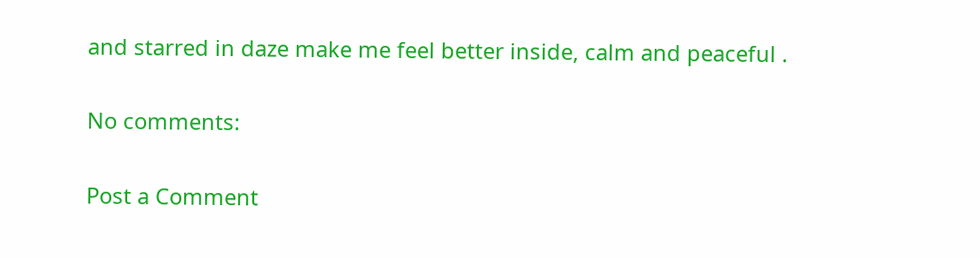and starred in daze make me feel better inside, calm and peaceful .

No comments:

Post a Comment